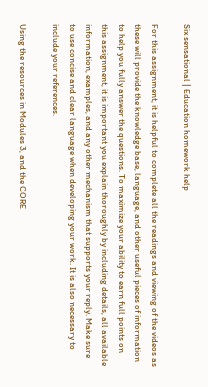Six sensational | Education homework help

For this assignment, it is helpful to complete all the readings and viewing of the videos as these will provide the knowledge base, language, and other useful pieces of information to help you fully answer the questions. To maximize your ability to earn full points on this assignment, it is important you explain thoroughly by including details, all available information, examples, and any other mechanism that supports your reply. Make sure to use concise and clear language when developing your work. It is also necessary to include your references.

Using the resources in Modules 3, and the CORE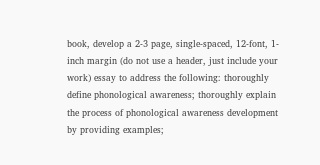book, develop a 2-3 page, single-spaced, 12-font, 1-inch margin (do not use a header, just include your work) essay to address the following: thoroughly define phonological awareness; thoroughly explain the process of phonological awareness development by providing examples;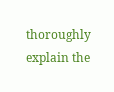thoroughly explain the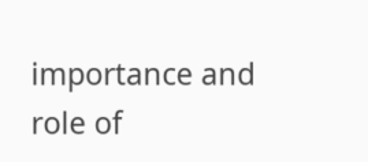importance and role of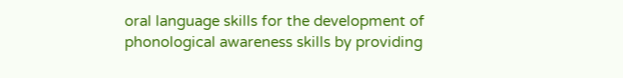oral language skills for the development of phonological awareness skills by providing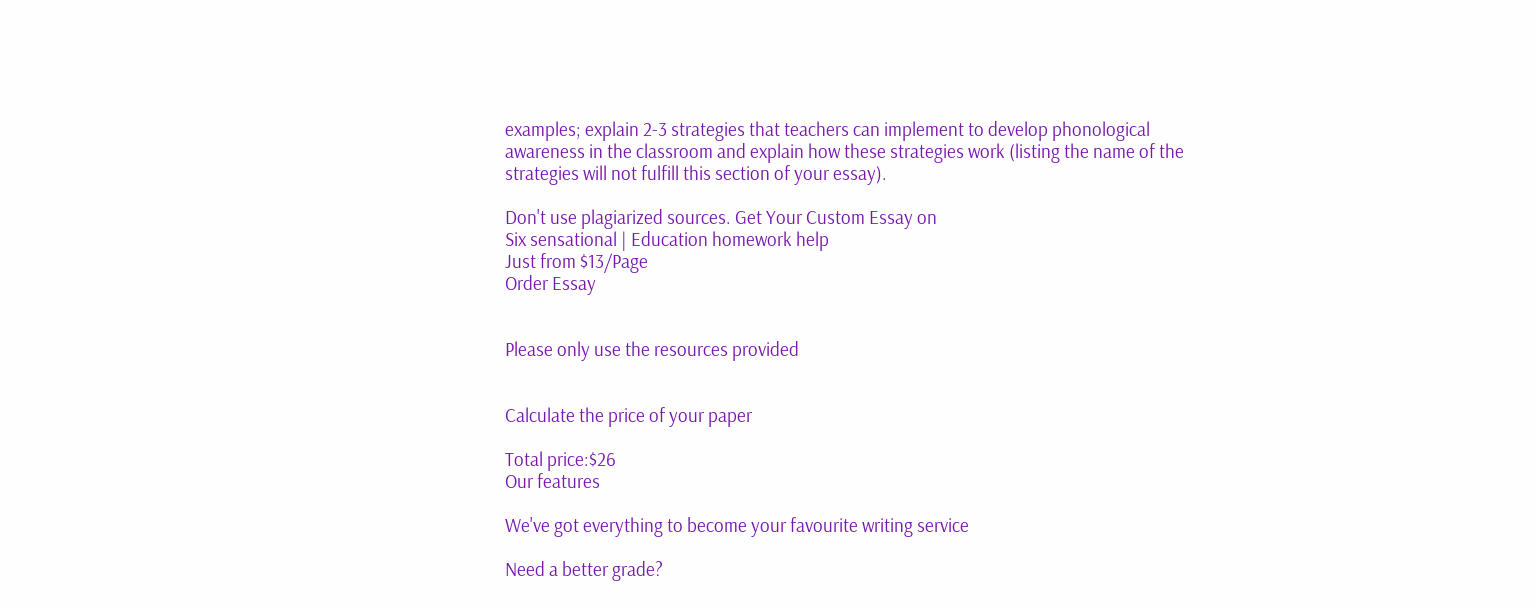examples; explain 2-3 strategies that teachers can implement to develop phonological awareness in the classroom and explain how these strategies work (listing the name of the strategies will not fulfill this section of your essay).

Don't use plagiarized sources. Get Your Custom Essay on
Six sensational | Education homework help
Just from $13/Page
Order Essay


Please only use the resources provided


Calculate the price of your paper

Total price:$26
Our features

We've got everything to become your favourite writing service

Need a better grade?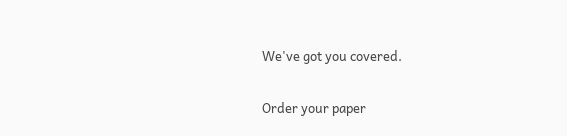We've got you covered.

Order your paper